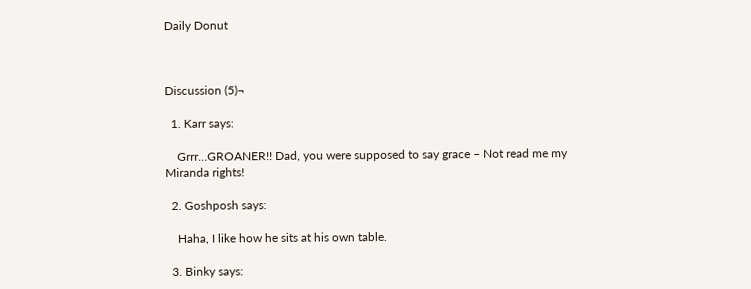Daily Donut



Discussion (5)¬

  1. Karr says:

    Grrr…GROANER!! Dad, you were supposed to say grace – Not read me my Miranda rights!

  2. Goshposh says:

    Haha, I like how he sits at his own table.

  3. Binky says: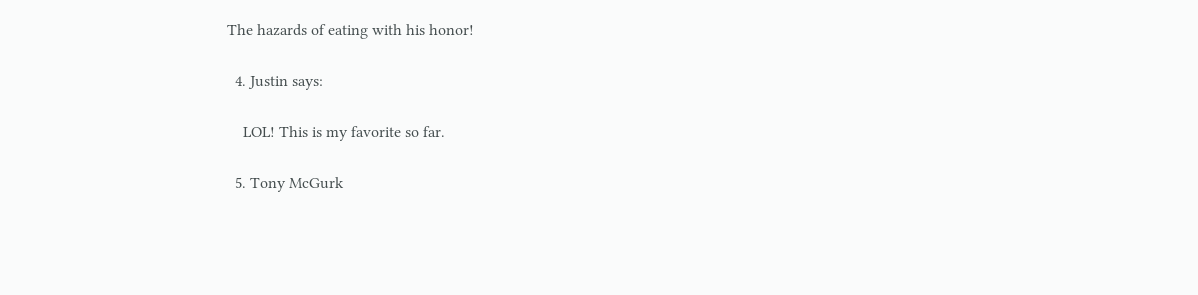The hazards of eating with his honor!

  4. Justin says:

    LOL! This is my favorite so far.

  5. Tony McGurk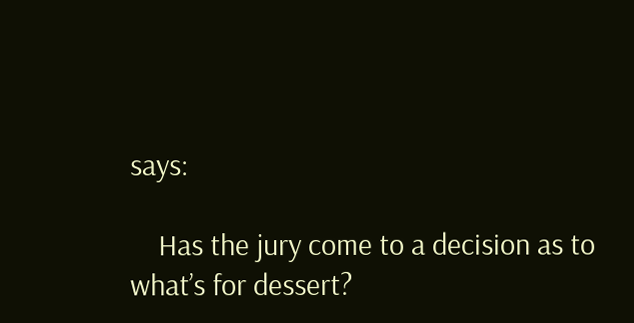says:

    Has the jury come to a decision as to what’s for dessert?